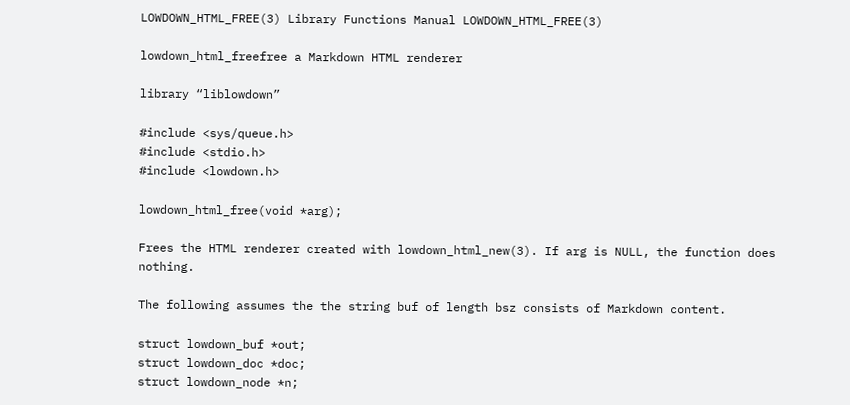LOWDOWN_HTML_FREE(3) Library Functions Manual LOWDOWN_HTML_FREE(3)

lowdown_html_freefree a Markdown HTML renderer

library “liblowdown”

#include <sys/queue.h>
#include <stdio.h>
#include <lowdown.h>

lowdown_html_free(void *arg);

Frees the HTML renderer created with lowdown_html_new(3). If arg is NULL, the function does nothing.

The following assumes the the string buf of length bsz consists of Markdown content.

struct lowdown_buf *out;
struct lowdown_doc *doc;
struct lowdown_node *n;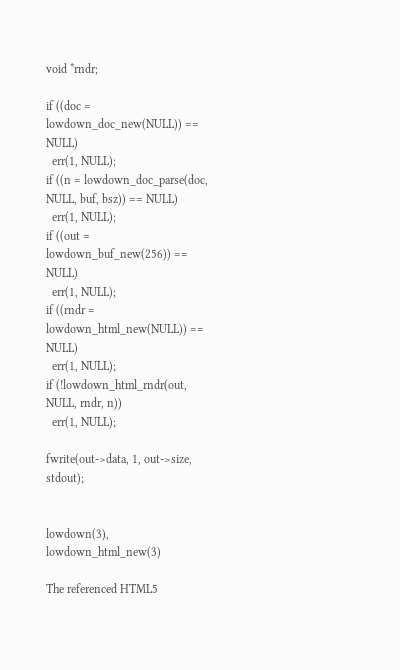void *rndr;

if ((doc = lowdown_doc_new(NULL)) == NULL)
  err(1, NULL);
if ((n = lowdown_doc_parse(doc, NULL, buf, bsz)) == NULL)
  err(1, NULL);
if ((out = lowdown_buf_new(256)) == NULL)
  err(1, NULL);
if ((rndr = lowdown_html_new(NULL)) == NULL)
  err(1, NULL);
if (!lowdown_html_rndr(out, NULL, rndr, n))
  err(1, NULL);

fwrite(out->data, 1, out->size, stdout);


lowdown(3), lowdown_html_new(3)

The referenced HTML5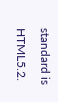standard is HTML5.2.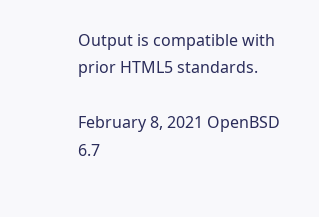Output is compatible with prior HTML5 standards.

February 8, 2021 OpenBSD 6.7